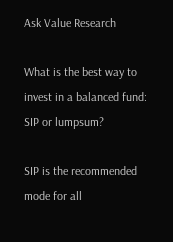Ask Value Research

What is the best way to invest in a balanced fund: SIP or lumpsum?

SIP is the recommended mode for all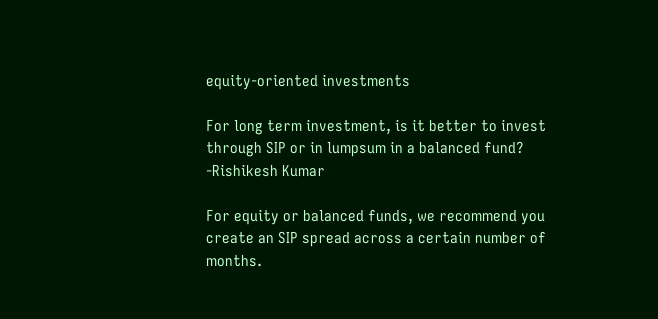equity-oriented investments

For long term investment, is it better to invest through SIP or in lumpsum in a balanced fund?
-Rishikesh Kumar

For equity or balanced funds, we recommend you create an SIP spread across a certain number of months.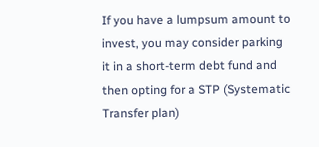If you have a lumpsum amount to invest, you may consider parking it in a short-term debt fund and then opting for a STP (Systematic Transfer plan)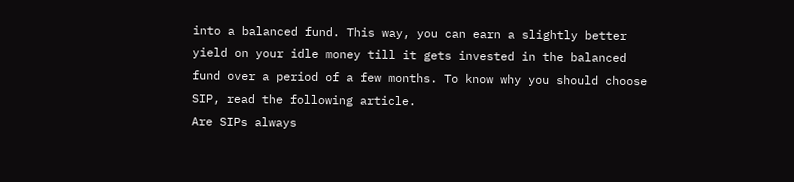into a balanced fund. This way, you can earn a slightly better yield on your idle money till it gets invested in the balanced fund over a period of a few months. To know why you should choose SIP, read the following article.
Are SIPs always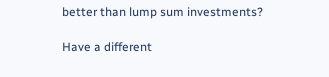better than lump sum investments?

Have a different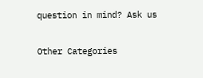question in mind? Ask us

Other Categories